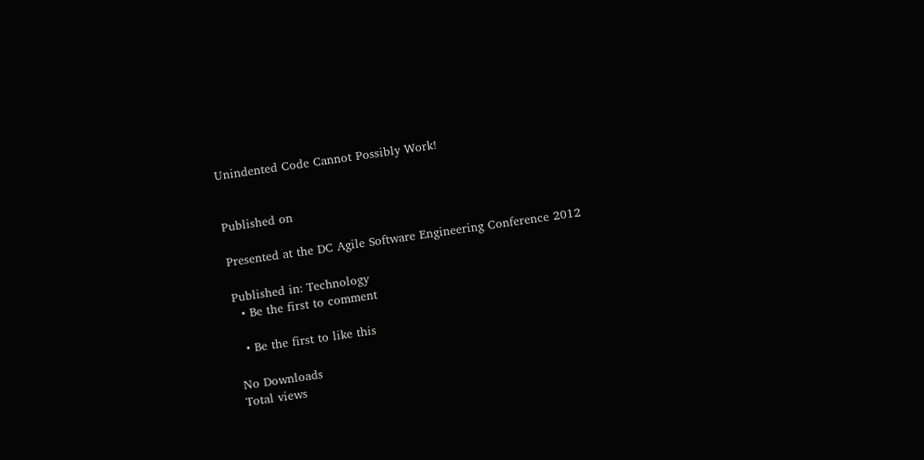Unindented Code Cannot Possibly Work!


Published on

Presented at the DC Agile Software Engineering Conference 2012

Published in: Technology
  • Be the first to comment

  • Be the first to like this

No Downloads
Total views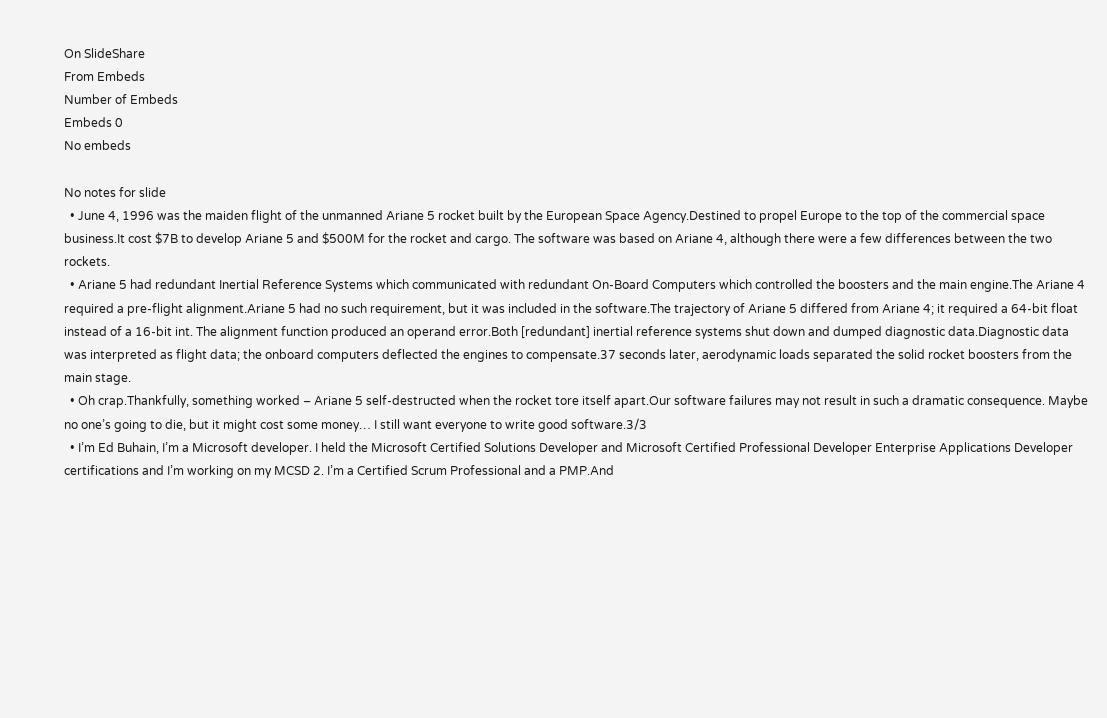On SlideShare
From Embeds
Number of Embeds
Embeds 0
No embeds

No notes for slide
  • June 4, 1996 was the maiden flight of the unmanned Ariane 5 rocket built by the European Space Agency.Destined to propel Europe to the top of the commercial space business.It cost $7B to develop Ariane 5 and $500M for the rocket and cargo. The software was based on Ariane 4, although there were a few differences between the two rockets.
  • Ariane 5 had redundant Inertial Reference Systems which communicated with redundant On-Board Computers which controlled the boosters and the main engine.The Ariane 4 required a pre-flight alignment.Ariane 5 had no such requirement, but it was included in the software.The trajectory of Ariane 5 differed from Ariane 4; it required a 64-bit float instead of a 16-bit int. The alignment function produced an operand error.Both [redundant] inertial reference systems shut down and dumped diagnostic data.Diagnostic data was interpreted as flight data; the onboard computers deflected the engines to compensate.37 seconds later, aerodynamic loads separated the solid rocket boosters from the main stage.
  • Oh crap.Thankfully, something worked – Ariane 5 self-destructed when the rocket tore itself apart.Our software failures may not result in such a dramatic consequence. Maybe no one’s going to die, but it might cost some money… I still want everyone to write good software.3/3
  • I’m Ed Buhain, I’m a Microsoft developer. I held the Microsoft Certified Solutions Developer and Microsoft Certified Professional Developer Enterprise Applications Developer certifications and I’m working on my MCSD 2. I’m a Certified Scrum Professional and a PMP.And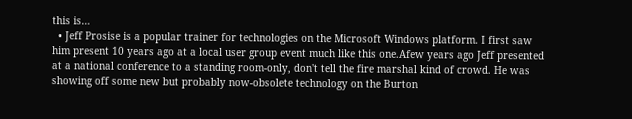this is…
  • Jeff Prosise is a popular trainer for technologies on the Microsoft Windows platform. I first saw him present 10 years ago at a local user group event much like this one.Afew years ago Jeff presented at a national conference to a standing room-only, don't tell the fire marshal kind of crowd. He was showing off some new but probably now-obsolete technology on the Burton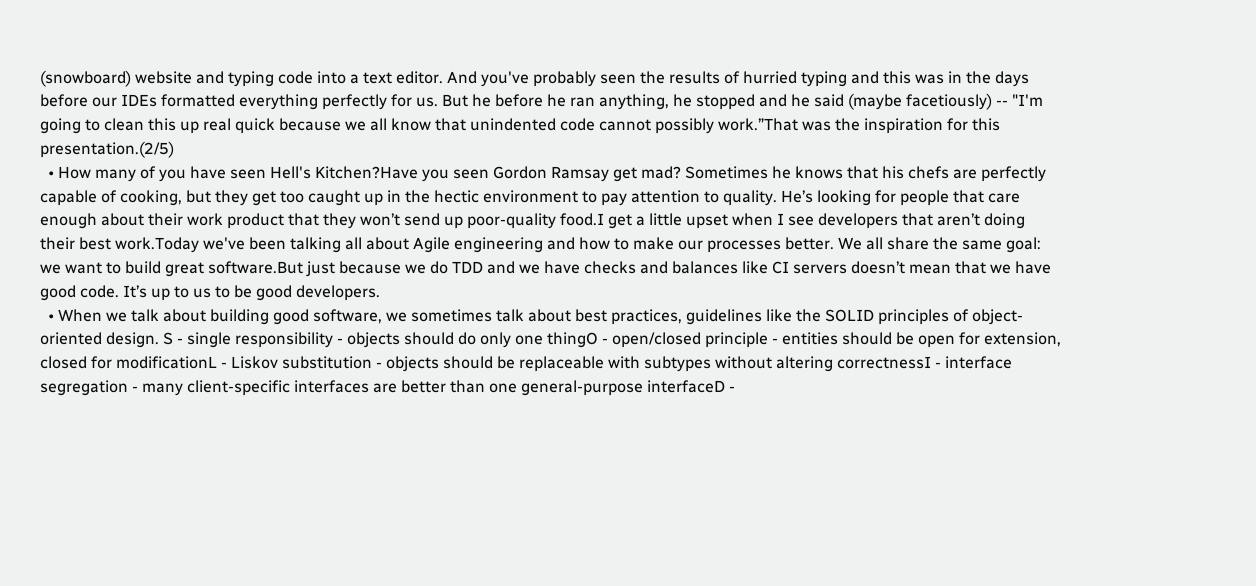(snowboard) website and typing code into a text editor. And you've probably seen the results of hurried typing and this was in the days before our IDEs formatted everything perfectly for us. But he before he ran anything, he stopped and he said (maybe facetiously) -- "I'm going to clean this up real quick because we all know that unindented code cannot possibly work.”That was the inspiration for this presentation.(2/5)
  • How many of you have seen Hell's Kitchen?Have you seen Gordon Ramsay get mad? Sometimes he knows that his chefs are perfectly capable of cooking, but they get too caught up in the hectic environment to pay attention to quality. He’s looking for people that care enough about their work product that they won’t send up poor-quality food.I get a little upset when I see developers that aren’t doing their best work.Today we've been talking all about Agile engineering and how to make our processes better. We all share the same goal: we want to build great software.But just because we do TDD and we have checks and balances like CI servers doesn’t mean that we have good code. It’s up to us to be good developers.
  • When we talk about building good software, we sometimes talk about best practices, guidelines like the SOLID principles of object-oriented design. S - single responsibility - objects should do only one thingO - open/closed principle - entities should be open for extension, closed for modificationL - Liskov substitution - objects should be replaceable with subtypes without altering correctnessI - interface segregation - many client-specific interfaces are better than one general-purpose interfaceD -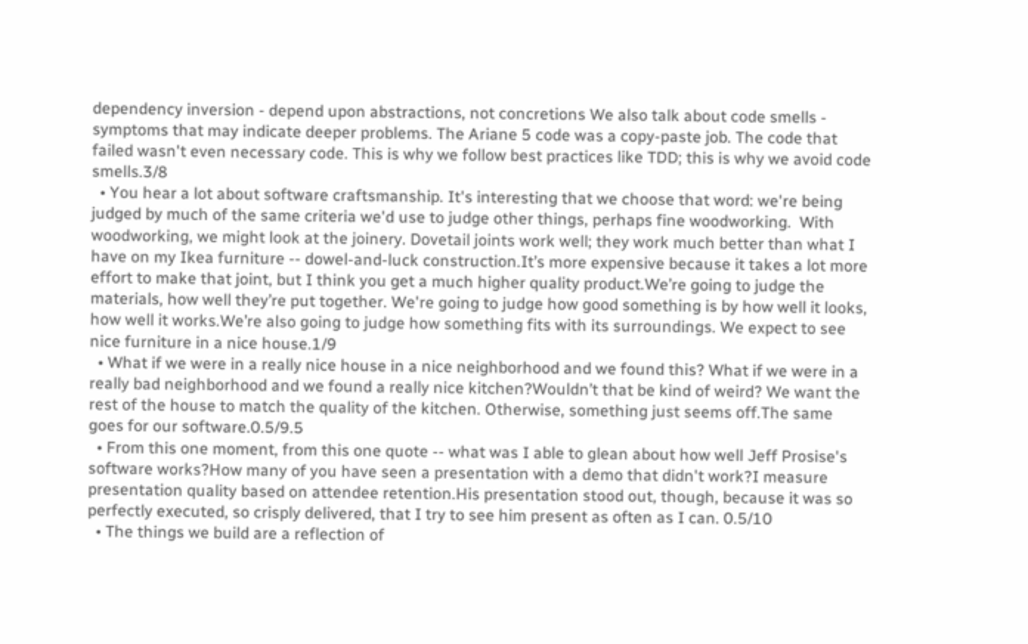dependency inversion - depend upon abstractions, not concretions We also talk about code smells - symptoms that may indicate deeper problems. The Ariane 5 code was a copy-paste job. The code that failed wasn't even necessary code. This is why we follow best practices like TDD; this is why we avoid code smells.3/8
  • You hear a lot about software craftsmanship. It's interesting that we choose that word: we're being judged by much of the same criteria we'd use to judge other things, perhaps fine woodworking.  With woodworking, we might look at the joinery. Dovetail joints work well; they work much better than what I have on my Ikea furniture -- dowel-and-luck construction.It’s more expensive because it takes a lot more effort to make that joint, but I think you get a much higher quality product.We’re going to judge the materials, how well they’re put together. We're going to judge how good something is by how well it looks, how well it works.We’re also going to judge how something fits with its surroundings. We expect to see nice furniture in a nice house.1/9
  • What if we were in a really nice house in a nice neighborhood and we found this? What if we were in a really bad neighborhood and we found a really nice kitchen?Wouldn’t that be kind of weird? We want the rest of the house to match the quality of the kitchen. Otherwise, something just seems off.The same goes for our software.0.5/9.5
  • From this one moment, from this one quote -- what was I able to glean about how well Jeff Prosise's software works?How many of you have seen a presentation with a demo that didn't work?I measure presentation quality based on attendee retention.His presentation stood out, though, because it was so perfectly executed, so crisply delivered, that I try to see him present as often as I can. 0.5/10
  • The things we build are a reflection of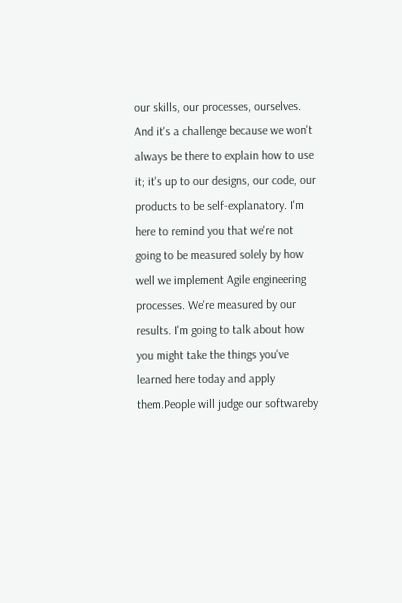our skills, our processes, ourselves. And it's a challenge because we won't always be there to explain how to use it; it's up to our designs, our code, our products to be self-explanatory. I'm here to remind you that we're not going to be measured solely by how well we implement Agile engineering processes. We're measured by our results. I'm going to talk about how you might take the things you've learned here today and apply them.People will judge our softwareby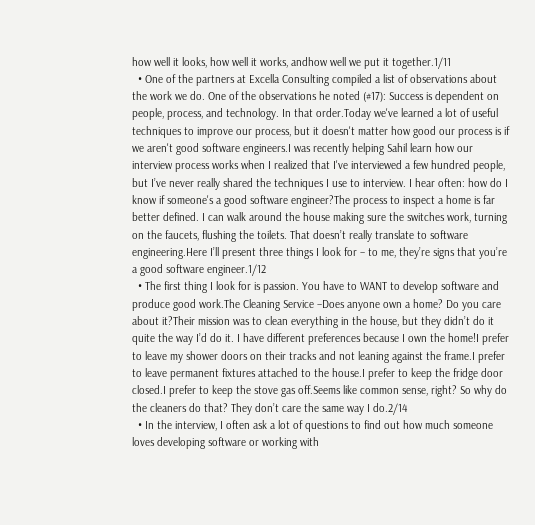how well it looks, how well it works, andhow well we put it together.1/11
  • One of the partners at Excella Consulting compiled a list of observations about the work we do. One of the observations he noted (#17): Success is dependent on people, process, and technology. In that order.Today we've learned a lot of useful techniques to improve our process, but it doesn't matter how good our process is if we aren't good software engineers.I was recently helping Sahil learn how our interview process works when I realized that I've interviewed a few hundred people, but I’ve never really shared the techniques I use to interview. I hear often: how do I know if someone's a good software engineer?The process to inspect a home is far better defined. I can walk around the house making sure the switches work, turning on the faucets, flushing the toilets. That doesn’t really translate to software engineering.Here I’ll present three things I look for – to me, they’re signs that you’re a good software engineer.1/12
  • The first thing I look for is passion. You have to WANT to develop software and produce good work.The Cleaning Service –Does anyone own a home? Do you care about it?Their mission was to clean everything in the house, but they didn’t do it quite the way I’d do it. I have different preferences because I own the home!I prefer to leave my shower doors on their tracks and not leaning against the frame.I prefer to leave permanent fixtures attached to the house.I prefer to keep the fridge door closed.I prefer to keep the stove gas off.Seems like common sense, right? So why do the cleaners do that? They don’t care the same way I do.2/14
  • In the interview, I often ask a lot of questions to find out how much someone loves developing software or working with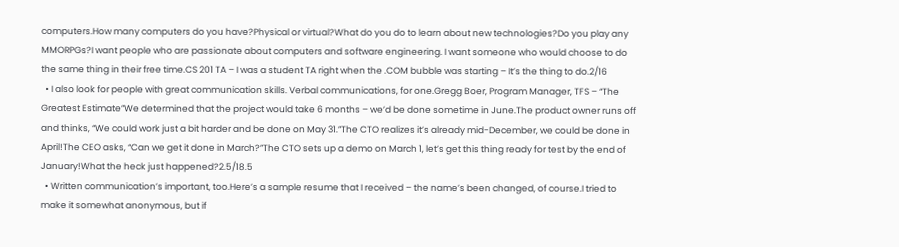computers.How many computers do you have?Physical or virtual?What do you do to learn about new technologies?Do you play any MMORPGs?I want people who are passionate about computers and software engineering. I want someone who would choose to do the same thing in their free time.CS 201 TA – I was a student TA right when the .COM bubble was starting – It’s the thing to do.2/16
  • I also look for people with great communication skills. Verbal communications, for one.Gregg Boer, Program Manager, TFS – “The Greatest Estimate”We determined that the project would take 6 months – we’d be done sometime in June.The product owner runs off and thinks, “We could work just a bit harder and be done on May 31.”The CTO realizes it’s already mid-December, we could be done in April!The CEO asks, “Can we get it done in March?”The CTO sets up a demo on March 1, let’s get this thing ready for test by the end of January!What the heck just happened?2.5/18.5
  • Written communication’s important, too.Here’s a sample resume that I received – the name’s been changed, of course.I tried to make it somewhat anonymous, but if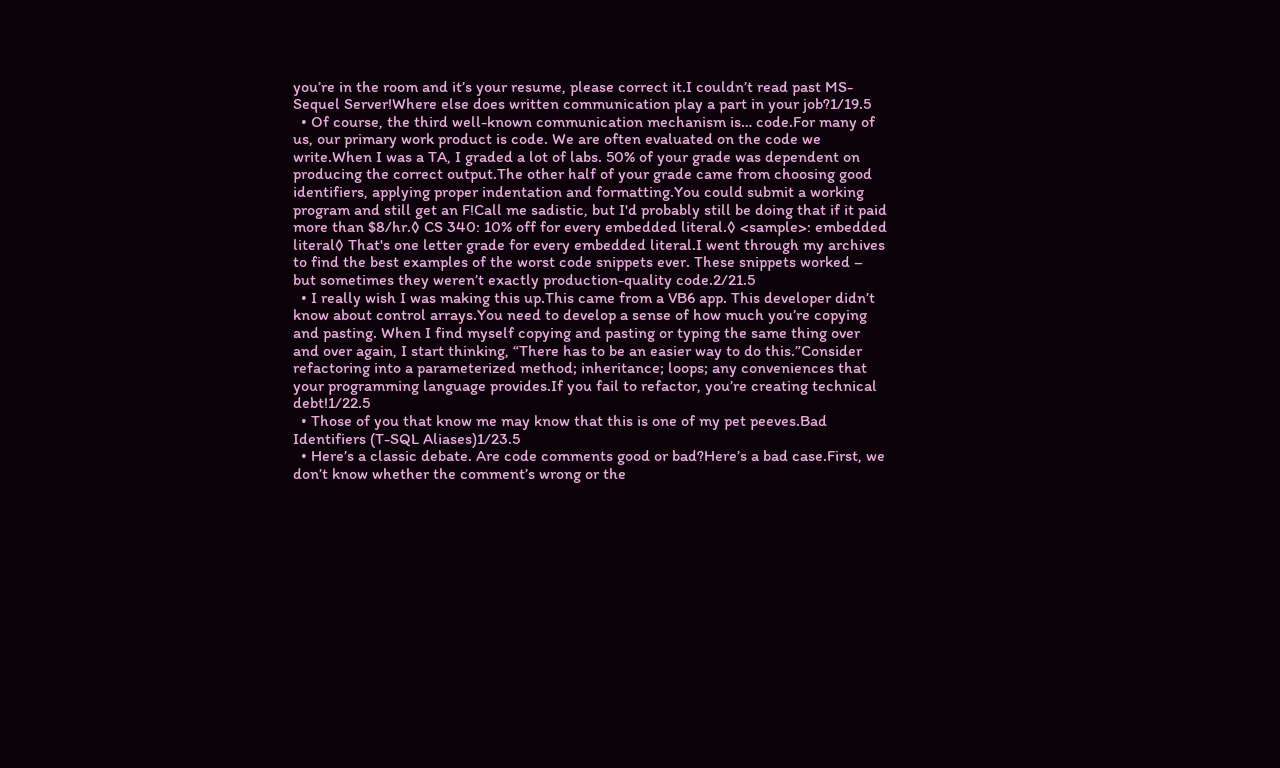you’re in the room and it’s your resume, please correct it.I couldn’t read past MS-Sequel Server!Where else does written communication play a part in your job?1/19.5
  • Of course, the third well-known communication mechanism is… code.For many of us, our primary work product is code. We are often evaluated on the code we write.When I was a TA, I graded a lot of labs. 50% of your grade was dependent on producing the correct output.The other half of your grade came from choosing good identifiers, applying proper indentation and formatting.You could submit a working program and still get an F!Call me sadistic, but I'd probably still be doing that if it paid more than $8/hr.◊ CS 340: 10% off for every embedded literal.◊ <sample>: embedded literal◊ That's one letter grade for every embedded literal.I went through my archives to find the best examples of the worst code snippets ever. These snippets worked – but sometimes they weren’t exactly production-quality code.2/21.5
  • I really wish I was making this up.This came from a VB6 app. This developer didn’t know about control arrays.You need to develop a sense of how much you’re copying and pasting. When I find myself copying and pasting or typing the same thing over and over again, I start thinking, “There has to be an easier way to do this.”Consider refactoring into a parameterized method; inheritance; loops; any conveniences that your programming language provides.If you fail to refactor, you’re creating technical debt!1/22.5
  • Those of you that know me may know that this is one of my pet peeves.Bad Identifiers (T-SQL Aliases)1/23.5
  • Here’s a classic debate. Are code comments good or bad?Here’s a bad case.First, we don’t know whether the comment’s wrong or the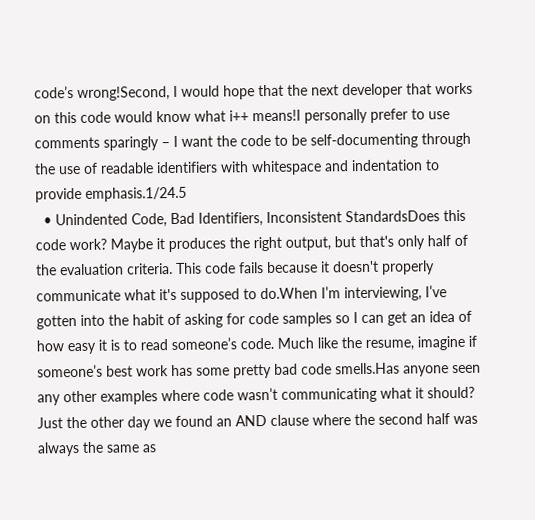code’s wrong!Second, I would hope that the next developer that works on this code would know what i++ means!I personally prefer to use comments sparingly – I want the code to be self-documenting through the use of readable identifiers with whitespace and indentation to provide emphasis.1/24.5
  • Unindented Code, Bad Identifiers, Inconsistent StandardsDoes this code work? Maybe it produces the right output, but that's only half of the evaluation criteria. This code fails because it doesn't properly communicate what it's supposed to do.When I’m interviewing, I’ve gotten into the habit of asking for code samples so I can get an idea of how easy it is to read someone’s code. Much like the resume, imagine if someone’s best work has some pretty bad code smells.Has anyone seen any other examples where code wasn’t communicating what it should? Just the other day we found an AND clause where the second half was always the same as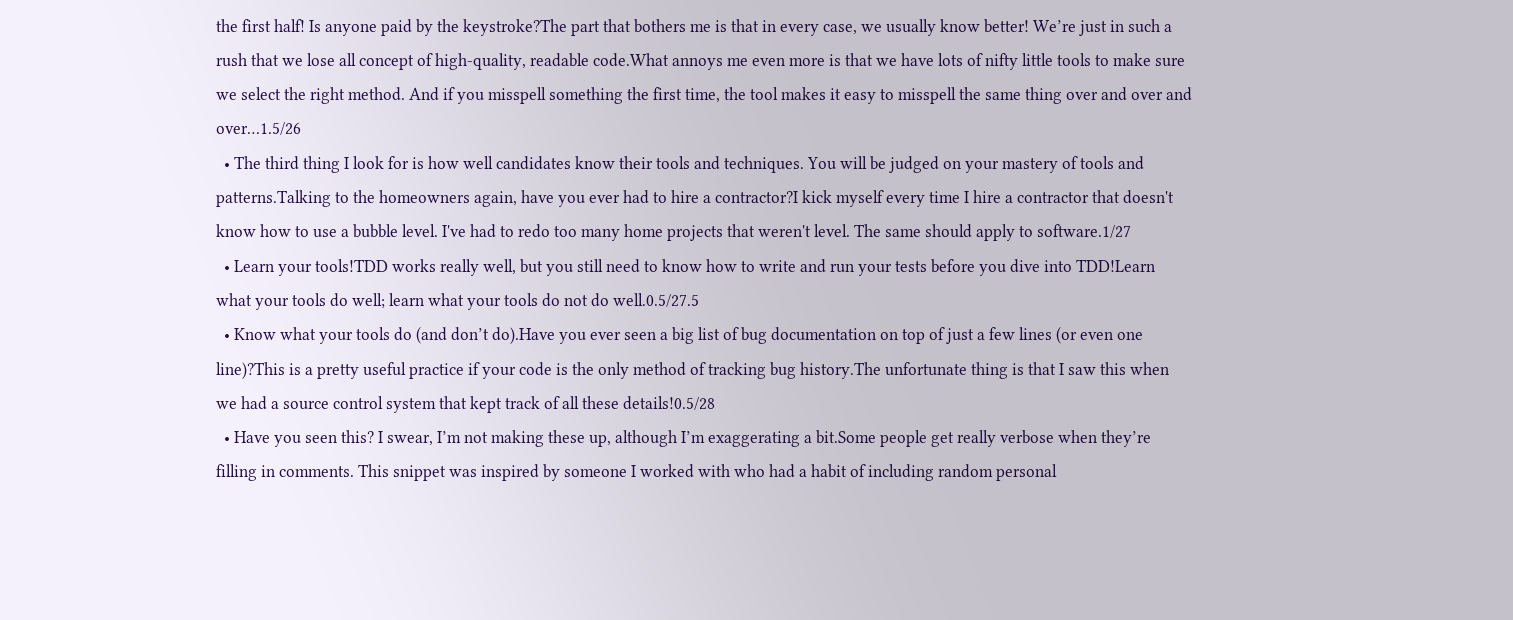the first half! Is anyone paid by the keystroke?The part that bothers me is that in every case, we usually know better! We’re just in such a rush that we lose all concept of high-quality, readable code.What annoys me even more is that we have lots of nifty little tools to make sure we select the right method. And if you misspell something the first time, the tool makes it easy to misspell the same thing over and over and over…1.5/26
  • The third thing I look for is how well candidates know their tools and techniques. You will be judged on your mastery of tools and patterns.Talking to the homeowners again, have you ever had to hire a contractor?I kick myself every time I hire a contractor that doesn't know how to use a bubble level. I've had to redo too many home projects that weren't level. The same should apply to software.1/27
  • Learn your tools!TDD works really well, but you still need to know how to write and run your tests before you dive into TDD!Learn what your tools do well; learn what your tools do not do well.0.5/27.5
  • Know what your tools do (and don’t do).Have you ever seen a big list of bug documentation on top of just a few lines (or even one line)?This is a pretty useful practice if your code is the only method of tracking bug history.The unfortunate thing is that I saw this when we had a source control system that kept track of all these details!0.5/28
  • Have you seen this? I swear, I’m not making these up, although I’m exaggerating a bit.Some people get really verbose when they’re filling in comments. This snippet was inspired by someone I worked with who had a habit of including random personal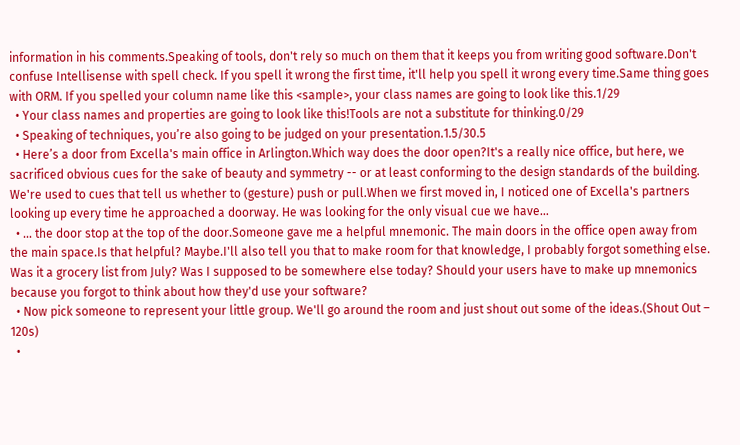information in his comments.Speaking of tools, don't rely so much on them that it keeps you from writing good software.Don't confuse Intellisense with spell check. If you spell it wrong the first time, it'll help you spell it wrong every time.Same thing goes with ORM. If you spelled your column name like this <sample>, your class names are going to look like this.1/29
  • Your class names and properties are going to look like this!Tools are not a substitute for thinking.0/29
  • Speaking of techniques, you’re also going to be judged on your presentation.1.5/30.5
  • Here’s a door from Excella's main office in Arlington.Which way does the door open?It's a really nice office, but here, we sacrificed obvious cues for the sake of beauty and symmetry -- or at least conforming to the design standards of the building. We're used to cues that tell us whether to (gesture) push or pull.When we first moved in, I noticed one of Excella's partners looking up every time he approached a doorway. He was looking for the only visual cue we have…
  • … the door stop at the top of the door.Someone gave me a helpful mnemonic. The main doors in the office open away from the main space.Is that helpful? Maybe.I'll also tell you that to make room for that knowledge, I probably forgot something else. Was it a grocery list from July? Was I supposed to be somewhere else today? Should your users have to make up mnemonics because you forgot to think about how they'd use your software?
  • Now pick someone to represent your little group. We'll go around the room and just shout out some of the ideas.(Shout Out – 120s)
  •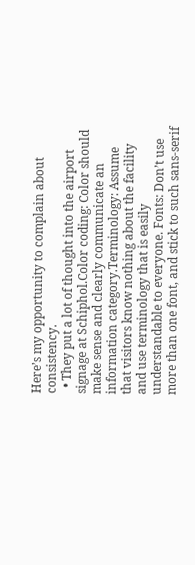Here’s my opportunity to complain about consistency.
  • They put a lot of thought into the airport signage at Schiphol.Color coding: Color should make sense and clearly communicate an information category.Terminology: Assume that visitors know nothing about the facility and use terminology that is easily understandable to everyone. Fonts: Don’t use more than one font, and stick to such sans-serif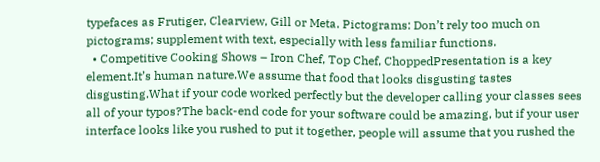typefaces as Frutiger, Clearview, Gill or Meta. Pictograms: Don’t rely too much on pictograms; supplement with text, especially with less familiar functions.
  • Competitive Cooking Shows – Iron Chef, Top Chef, ChoppedPresentation is a key element.It’s human nature.We assume that food that looks disgusting tastes disgusting.What if your code worked perfectly but the developer calling your classes sees all of your typos?The back-end code for your software could be amazing, but if your user interface looks like you rushed to put it together, people will assume that you rushed the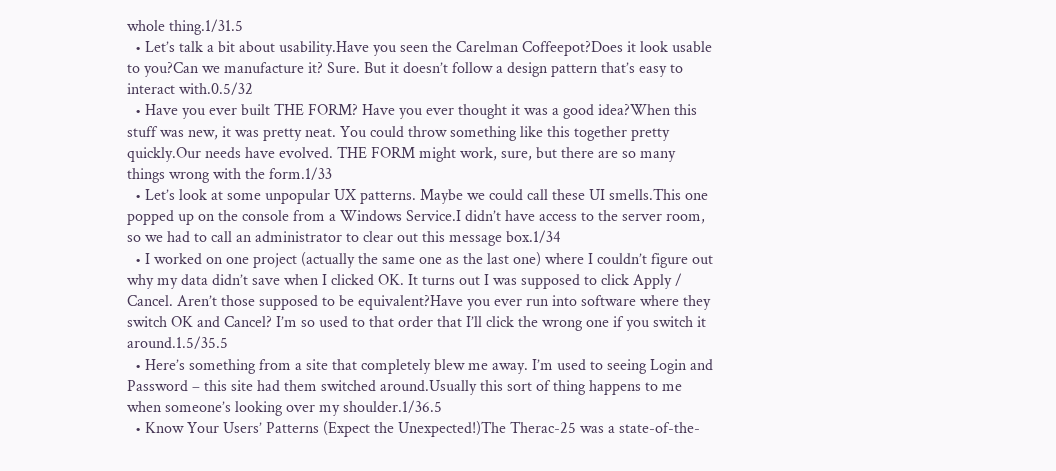whole thing.1/31.5
  • Let’s talk a bit about usability.Have you seen the Carelman Coffeepot?Does it look usable to you?Can we manufacture it? Sure. But it doesn’t follow a design pattern that’s easy to interact with.0.5/32
  • Have you ever built THE FORM? Have you ever thought it was a good idea?When this stuff was new, it was pretty neat. You could throw something like this together pretty quickly.Our needs have evolved. THE FORM might work, sure, but there are so many things wrong with the form.1/33
  • Let’s look at some unpopular UX patterns. Maybe we could call these UI smells.This one popped up on the console from a Windows Service.I didn’t have access to the server room, so we had to call an administrator to clear out this message box.1/34
  • I worked on one project (actually the same one as the last one) where I couldn’t figure out why my data didn’t save when I clicked OK. It turns out I was supposed to click Apply / Cancel. Aren’t those supposed to be equivalent?Have you ever run into software where they switch OK and Cancel? I’m so used to that order that I’ll click the wrong one if you switch it around.1.5/35.5
  • Here’s something from a site that completely blew me away. I’m used to seeing Login and Password – this site had them switched around.Usually this sort of thing happens to me when someone’s looking over my shoulder.1/36.5
  • Know Your Users’ Patterns (Expect the Unexpected!)The Therac-25 was a state-of-the-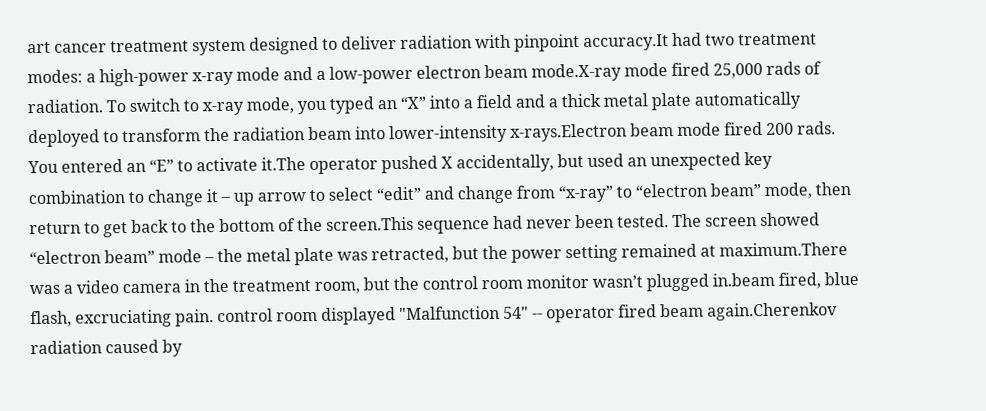art cancer treatment system designed to deliver radiation with pinpoint accuracy.It had two treatment modes: a high-power x-ray mode and a low-power electron beam mode.X-ray mode fired 25,000 rads of radiation. To switch to x-ray mode, you typed an “X” into a field and a thick metal plate automatically deployed to transform the radiation beam into lower-intensity x-rays.Electron beam mode fired 200 rads. You entered an “E” to activate it.The operator pushed X accidentally, but used an unexpected key combination to change it – up arrow to select “edit” and change from “x-ray” to “electron beam” mode, then return to get back to the bottom of the screen.This sequence had never been tested. The screen showed “electron beam” mode – the metal plate was retracted, but the power setting remained at maximum.There was a video camera in the treatment room, but the control room monitor wasn’t plugged in.beam fired, blue flash, excruciating pain. control room displayed "Malfunction 54" -- operator fired beam again.Cherenkov radiation caused by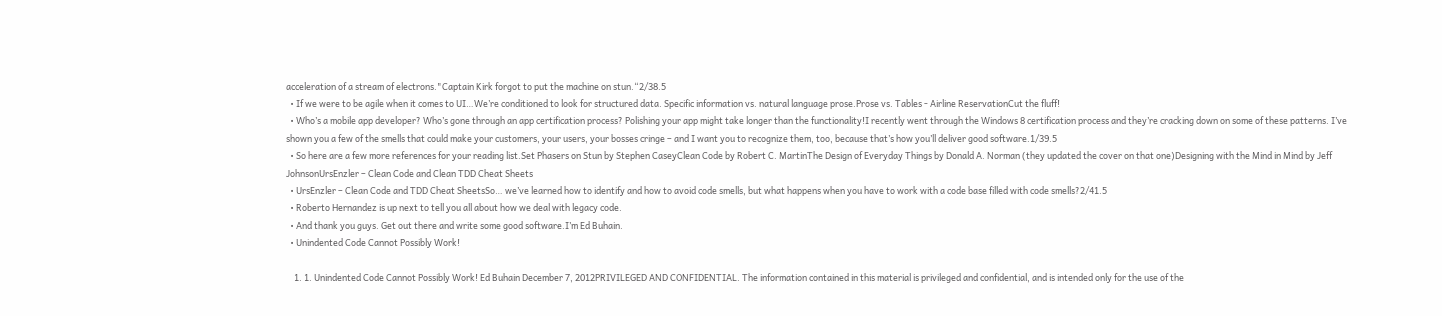acceleration of a stream of electrons."Captain Kirk forgot to put the machine on stun.“2/38.5
  • If we were to be agile when it comes to UI…We’re conditioned to look for structured data. Specific information vs. natural language prose.Prose vs. Tables - Airline ReservationCut the fluff!
  • Who’s a mobile app developer? Who’s gone through an app certification process? Polishing your app might take longer than the functionality!I recently went through the Windows 8 certification process and they’re cracking down on some of these patterns. I’ve shown you a few of the smells that could make your customers, your users, your bosses cringe – and I want you to recognize them, too, because that’s how you’ll deliver good software.1/39.5
  • So here are a few more references for your reading list.Set Phasers on Stun by Stephen CaseyClean Code by Robert C. MartinThe Design of Everyday Things by Donald A. Norman (they updated the cover on that one)Designing with the Mind in Mind by Jeff JohnsonUrsEnzler – Clean Code and Clean TDD Cheat Sheets
  • UrsEnzler – Clean Code and TDD Cheat SheetsSo… we’ve learned how to identify and how to avoid code smells, but what happens when you have to work with a code base filled with code smells?2/41.5
  • Roberto Hernandez is up next to tell you all about how we deal with legacy code.
  • And thank you guys. Get out there and write some good software.I’m Ed Buhain.
  • Unindented Code Cannot Possibly Work!

    1. 1. Unindented Code Cannot Possibly Work! Ed Buhain December 7, 2012PRIVILEGED AND CONFIDENTIAL. The information contained in this material is privileged and confidential, and is intended only for the use of the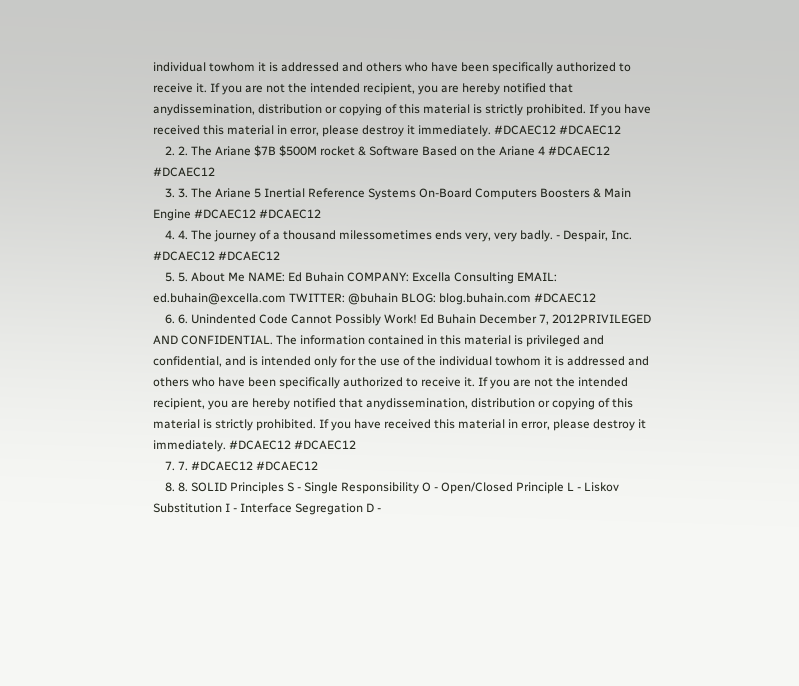individual towhom it is addressed and others who have been specifically authorized to receive it. If you are not the intended recipient, you are hereby notified that anydissemination, distribution or copying of this material is strictly prohibited. If you have received this material in error, please destroy it immediately. #DCAEC12 #DCAEC12
    2. 2. The Ariane $7B $500M rocket & Software Based on the Ariane 4 #DCAEC12 #DCAEC12
    3. 3. The Ariane 5 Inertial Reference Systems On-Board Computers Boosters & Main Engine #DCAEC12 #DCAEC12
    4. 4. The journey of a thousand milessometimes ends very, very badly. - Despair, Inc. #DCAEC12 #DCAEC12
    5. 5. About Me NAME: Ed Buhain COMPANY: Excella Consulting EMAIL: ed.buhain@excella.com TWITTER: @buhain BLOG: blog.buhain.com #DCAEC12
    6. 6. Unindented Code Cannot Possibly Work! Ed Buhain December 7, 2012PRIVILEGED AND CONFIDENTIAL. The information contained in this material is privileged and confidential, and is intended only for the use of the individual towhom it is addressed and others who have been specifically authorized to receive it. If you are not the intended recipient, you are hereby notified that anydissemination, distribution or copying of this material is strictly prohibited. If you have received this material in error, please destroy it immediately. #DCAEC12 #DCAEC12
    7. 7. #DCAEC12 #DCAEC12
    8. 8. SOLID Principles S - Single Responsibility O - Open/Closed Principle L - Liskov Substitution I - Interface Segregation D -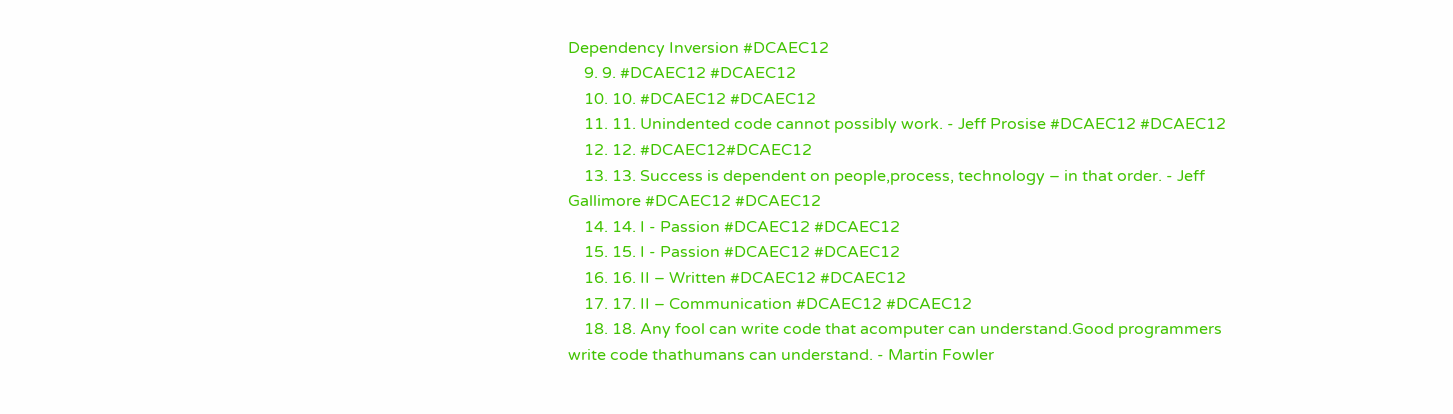Dependency Inversion #DCAEC12
    9. 9. #DCAEC12 #DCAEC12
    10. 10. #DCAEC12 #DCAEC12
    11. 11. Unindented code cannot possibly work. - Jeff Prosise #DCAEC12 #DCAEC12
    12. 12. #DCAEC12#DCAEC12
    13. 13. Success is dependent on people,process, technology – in that order. - Jeff Gallimore #DCAEC12 #DCAEC12
    14. 14. I - Passion #DCAEC12 #DCAEC12
    15. 15. I - Passion #DCAEC12 #DCAEC12
    16. 16. II – Written #DCAEC12 #DCAEC12
    17. 17. II – Communication #DCAEC12 #DCAEC12
    18. 18. Any fool can write code that acomputer can understand.Good programmers write code thathumans can understand. - Martin Fowler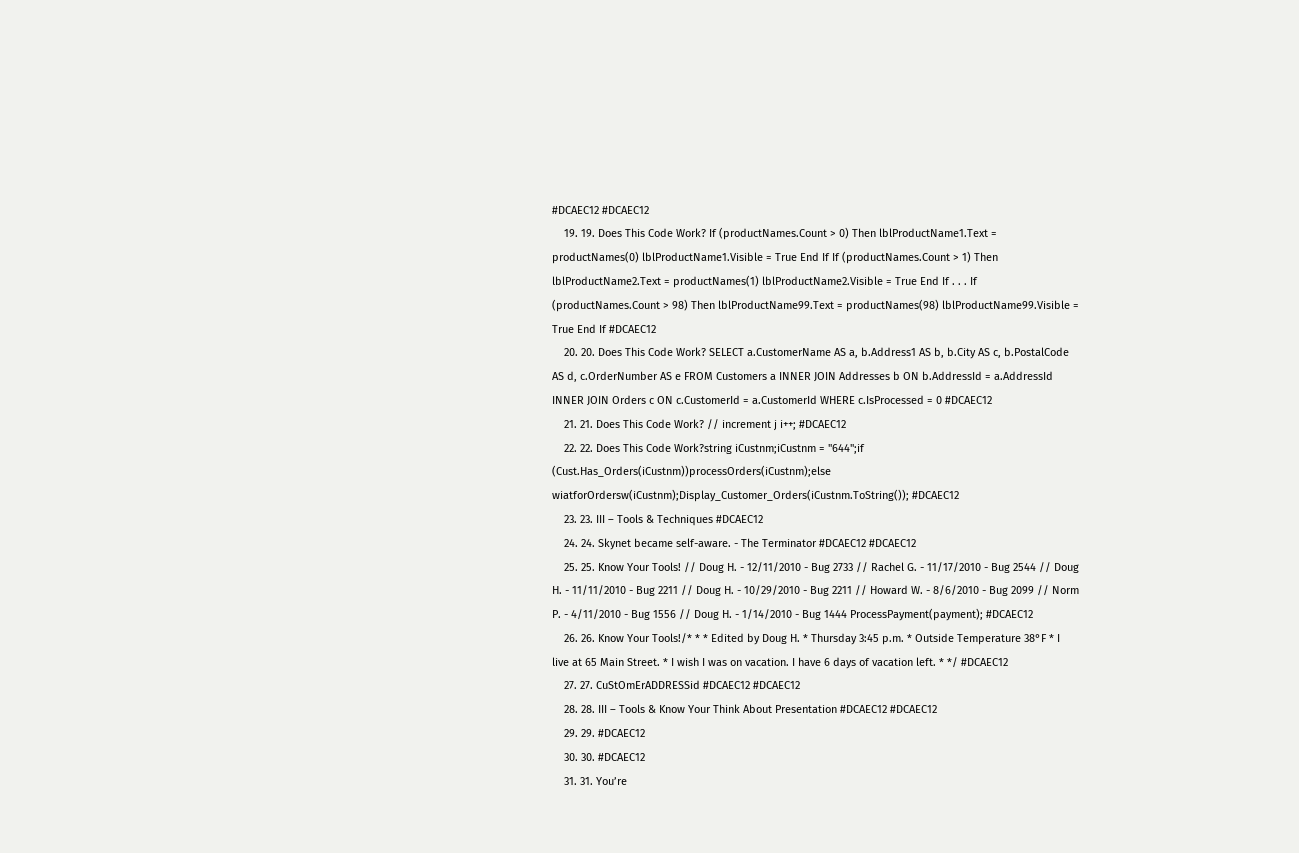#DCAEC12 #DCAEC12
    19. 19. Does This Code Work? If (productNames.Count > 0) Then lblProductName1.Text = productNames(0) lblProductName1.Visible = True End If If (productNames.Count > 1) Then lblProductName2.Text = productNames(1) lblProductName2.Visible = True End If . . . If (productNames.Count > 98) Then lblProductName99.Text = productNames(98) lblProductName99.Visible = True End If #DCAEC12
    20. 20. Does This Code Work? SELECT a.CustomerName AS a, b.Address1 AS b, b.City AS c, b.PostalCode AS d, c.OrderNumber AS e FROM Customers a INNER JOIN Addresses b ON b.AddressId = a.AddressId INNER JOIN Orders c ON c.CustomerId = a.CustomerId WHERE c.IsProcessed = 0 #DCAEC12
    21. 21. Does This Code Work? // increment j i++; #DCAEC12
    22. 22. Does This Code Work?string iCustnm;iCustnm = "644";if (Cust.Has_Orders(iCustnm))processOrders(iCustnm);else wiatforOrdersw(iCustnm);Display_Customer_Orders(iCustnm.ToString()); #DCAEC12
    23. 23. III – Tools & Techniques #DCAEC12
    24. 24. Skynet became self-aware. - The Terminator #DCAEC12 #DCAEC12
    25. 25. Know Your Tools! // Doug H. - 12/11/2010 - Bug 2733 // Rachel G. - 11/17/2010 - Bug 2544 // Doug H. - 11/11/2010 - Bug 2211 // Doug H. - 10/29/2010 - Bug 2211 // Howard W. - 8/6/2010 - Bug 2099 // Norm P. - 4/11/2010 - Bug 1556 // Doug H. - 1/14/2010 - Bug 1444 ProcessPayment(payment); #DCAEC12
    26. 26. Know Your Tools!/* * * Edited by Doug H. * Thursday 3:45 p.m. * Outside Temperature 38°F * I live at 65 Main Street. * I wish I was on vacation. I have 6 days of vacation left. * */ #DCAEC12
    27. 27. CuStOmErADDRESSid #DCAEC12 #DCAEC12
    28. 28. III – Tools & Know Your Think About Presentation #DCAEC12 #DCAEC12
    29. 29. #DCAEC12
    30. 30. #DCAEC12
    31. 31. You’re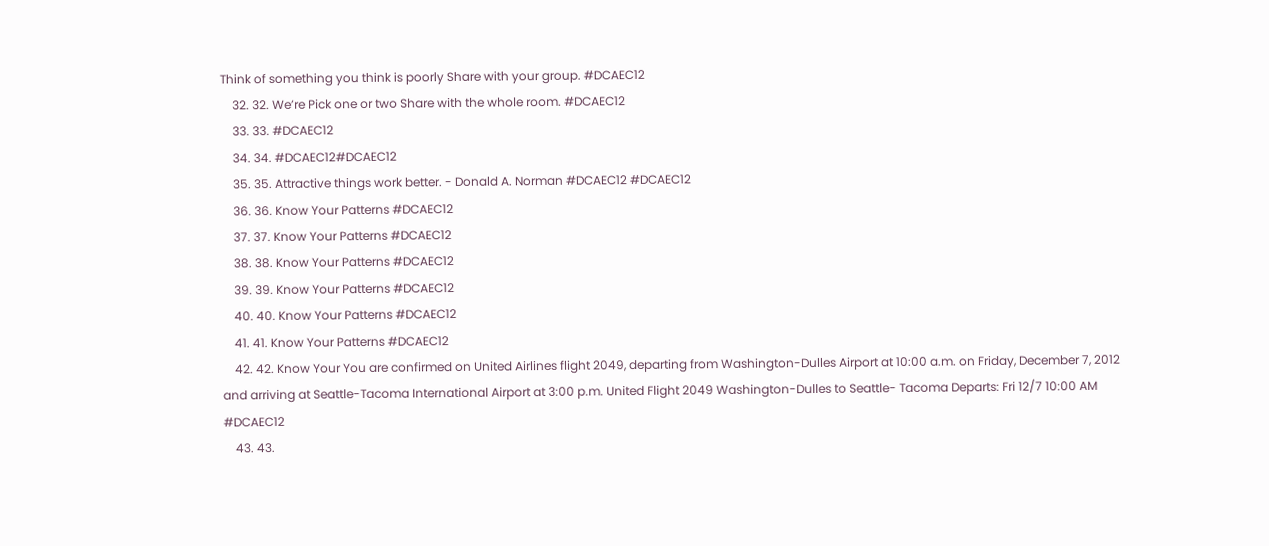Think of something you think is poorly Share with your group. #DCAEC12
    32. 32. We’re Pick one or two Share with the whole room. #DCAEC12
    33. 33. #DCAEC12
    34. 34. #DCAEC12#DCAEC12
    35. 35. Attractive things work better. - Donald A. Norman #DCAEC12 #DCAEC12
    36. 36. Know Your Patterns #DCAEC12
    37. 37. Know Your Patterns #DCAEC12
    38. 38. Know Your Patterns #DCAEC12
    39. 39. Know Your Patterns #DCAEC12
    40. 40. Know Your Patterns #DCAEC12
    41. 41. Know Your Patterns #DCAEC12
    42. 42. Know Your You are confirmed on United Airlines flight 2049, departing from Washington-Dulles Airport at 10:00 a.m. on Friday, December 7, 2012 and arriving at Seattle-Tacoma International Airport at 3:00 p.m. United Flight 2049 Washington-Dulles to Seattle- Tacoma Departs: Fri 12/7 10:00 AM #DCAEC12
    43. 43.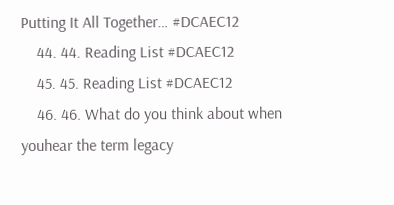Putting It All Together… #DCAEC12
    44. 44. Reading List #DCAEC12
    45. 45. Reading List #DCAEC12
    46. 46. What do you think about when youhear the term legacy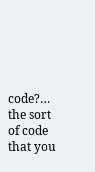code?… the sort of code that you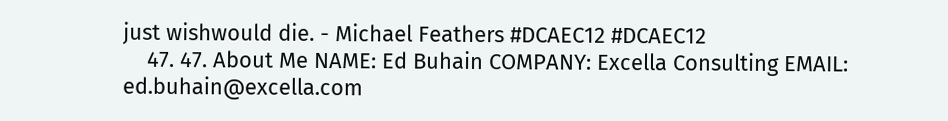just wishwould die. - Michael Feathers #DCAEC12 #DCAEC12
    47. 47. About Me NAME: Ed Buhain COMPANY: Excella Consulting EMAIL: ed.buhain@excella.com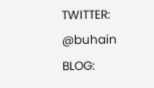TWITTER: @buhain BLOG: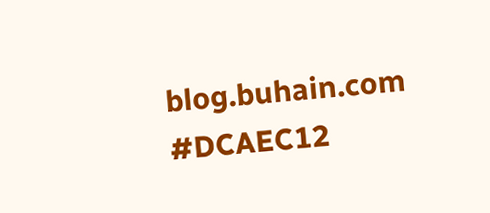blog.buhain.com #DCAEC12